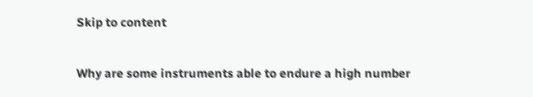Skip to content

Why are some instruments able to endure a high number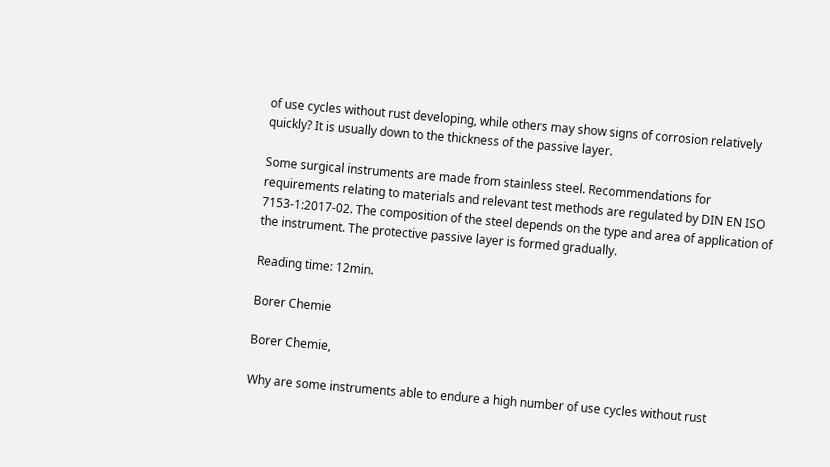of use cycles without rust developing, while others may show signs of corrosion relatively quickly? It is usually down to the thickness of the passive layer.

Some surgical instruments are made from stainless steel. Recommendations for requirements relating to materials and relevant test methods are regulated by DIN EN ISO 7153-1:2017-02. The composition of the steel depends on the type and area of application of the instrument. The protective passive layer is formed gradually.

Reading time: 12min.

Borer Chemie

Borer Chemie,

Why are some instruments able to endure a high number of use cycles without rust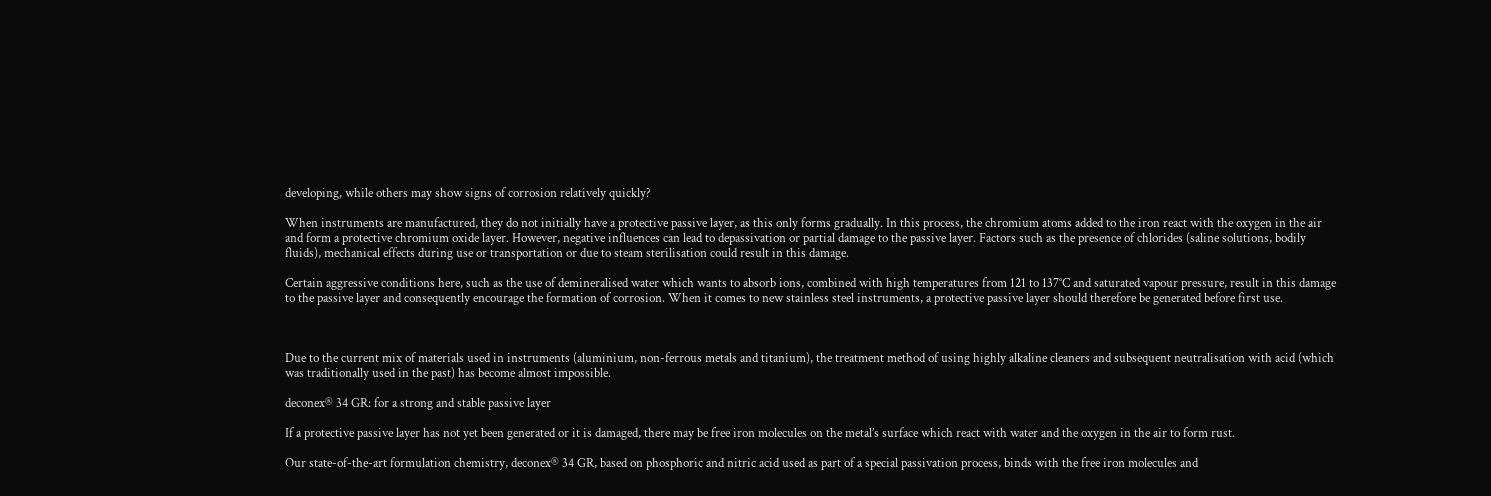developing, while others may show signs of corrosion relatively quickly?

When instruments are manufactured, they do not initially have a protective passive layer, as this only forms gradually. In this process, the chromium atoms added to the iron react with the oxygen in the air and form a protective chromium oxide layer. However, negative influences can lead to depassivation or partial damage to the passive layer. Factors such as the presence of chlorides (saline solutions, bodily fluids), mechanical effects during use or transportation or due to steam sterilisation could result in this damage.

Certain aggressive conditions here, such as the use of demineralised water which wants to absorb ions, combined with high temperatures from 121 to 137°C and saturated vapour pressure, result in this damage to the passive layer and consequently encourage the formation of corrosion. When it comes to new stainless steel instruments, a protective passive layer should therefore be generated before first use.



Due to the current mix of materials used in instruments (aluminium, non-ferrous metals and titanium), the treatment method of using highly alkaline cleaners and subsequent neutralisation with acid (which was traditionally used in the past) has become almost impossible.

deconex® 34 GR: for a strong and stable passive layer

If a protective passive layer has not yet been generated or it is damaged, there may be free iron molecules on the metal’s surface which react with water and the oxygen in the air to form rust.

Our state-of-the-art formulation chemistry, deconex® 34 GR, based on phosphoric and nitric acid used as part of a special passivation process, binds with the free iron molecules and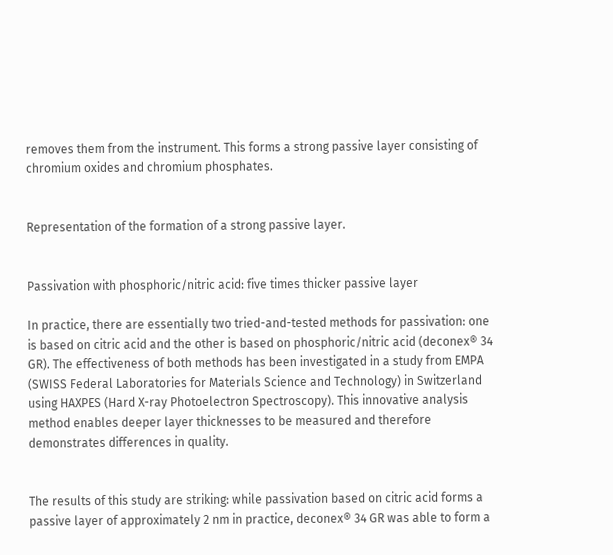removes them from the instrument. This forms a strong passive layer consisting of chromium oxides and chromium phosphates.


Representation of the formation of a strong passive layer.


Passivation with phosphoric/nitric acid: five times thicker passive layer

In practice, there are essentially two tried-and-tested methods for passivation: one is based on citric acid and the other is based on phosphoric/nitric acid (deconex® 34 GR). The effectiveness of both methods has been investigated in a study from EMPA (SWISS Federal Laboratories for Materials Science and Technology) in Switzerland using HAXPES (Hard X-ray Photoelectron Spectroscopy). This innovative analysis method enables deeper layer thicknesses to be measured and therefore demonstrates differences in quality.


The results of this study are striking: while passivation based on citric acid forms a passive layer of approximately 2 nm in practice, deconex® 34 GR was able to form a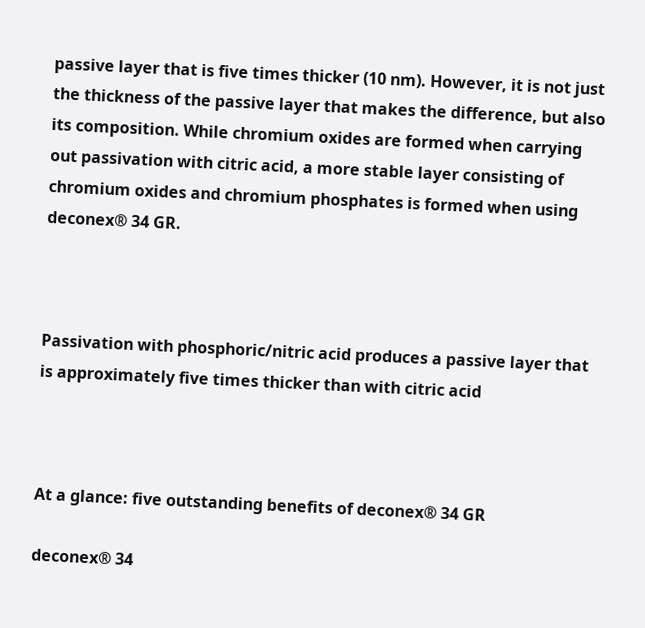passive layer that is five times thicker (10 nm). However, it is not just the thickness of the passive layer that makes the difference, but also its composition. While chromium oxides are formed when carrying out passivation with citric acid, a more stable layer consisting of chromium oxides and chromium phosphates is formed when using deconex® 34 GR.



Passivation with phosphoric/nitric acid produces a passive layer that is approximately five times thicker than with citric acid



At a glance: five outstanding benefits of deconex® 34 GR

deconex® 34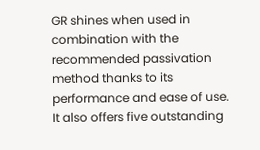GR shines when used in combination with the recommended passivation method thanks to its performance and ease of use. It also offers five outstanding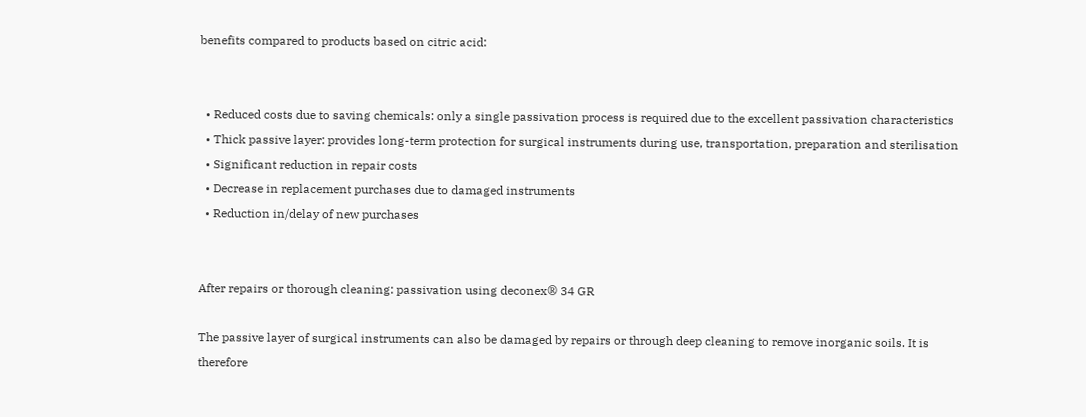benefits compared to products based on citric acid:


  • Reduced costs due to saving chemicals: only a single passivation process is required due to the excellent passivation characteristics
  • Thick passive layer: provides long-term protection for surgical instruments during use, transportation, preparation and sterilisation
  • Significant reduction in repair costs
  • Decrease in replacement purchases due to damaged instruments
  • Reduction in/delay of new purchases


After repairs or thorough cleaning: passivation using deconex® 34 GR

The passive layer of surgical instruments can also be damaged by repairs or through deep cleaning to remove inorganic soils. It is therefore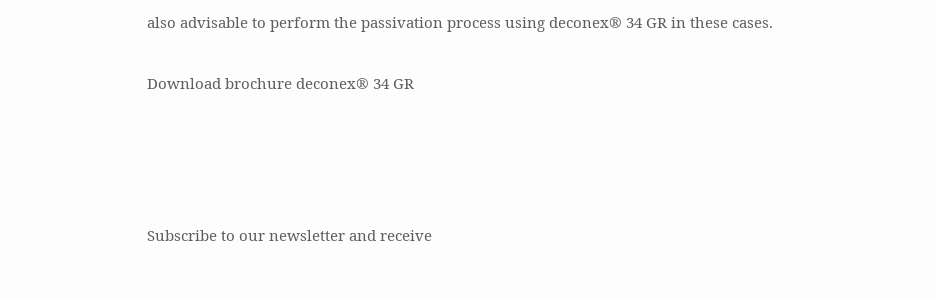also advisable to perform the passivation process using deconex® 34 GR in these cases.

Download brochure deconex® 34 GR




Subscribe to our newsletter and receive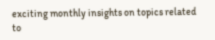exciting monthly insights on topics related to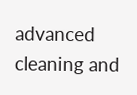advanced cleaning and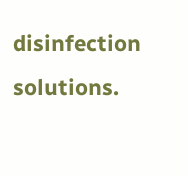disinfection solutions.